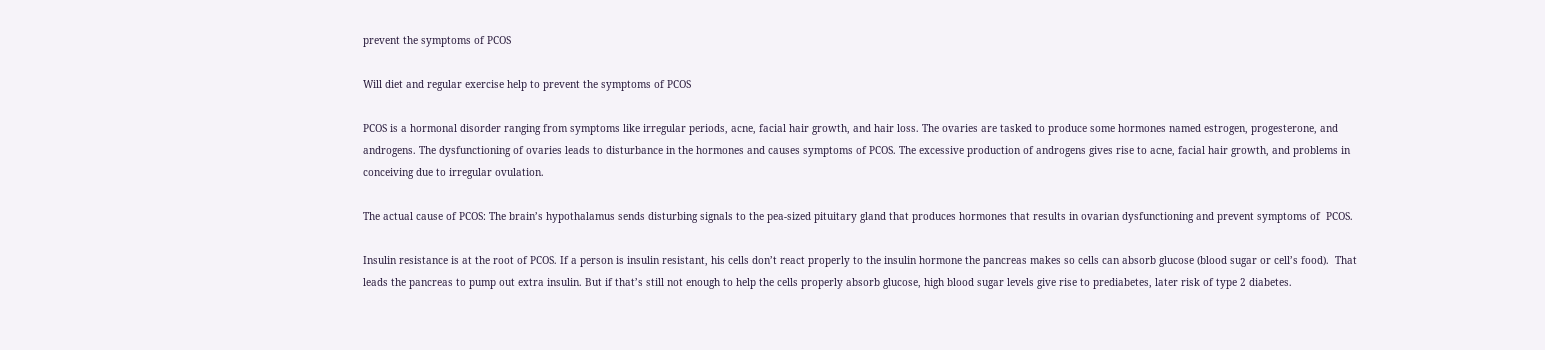prevent the symptoms of PCOS

Will diet and regular exercise help to prevent the symptoms of PCOS

PCOS is a hormonal disorder ranging from symptoms like irregular periods, acne, facial hair growth, and hair loss. The ovaries are tasked to produce some hormones named estrogen, progesterone, and androgens. The dysfunctioning of ovaries leads to disturbance in the hormones and causes symptoms of PCOS. The excessive production of androgens gives rise to acne, facial hair growth, and problems in conceiving due to irregular ovulation.

The actual cause of PCOS: The brain’s hypothalamus sends disturbing signals to the pea-sized pituitary gland that produces hormones that results in ovarian dysfunctioning and prevent symptoms of  PCOS.

Insulin resistance is at the root of PCOS. If a person is insulin resistant, his cells don’t react properly to the insulin hormone the pancreas makes so cells can absorb glucose (blood sugar or cell’s food).  That leads the pancreas to pump out extra insulin. But if that’s still not enough to help the cells properly absorb glucose, high blood sugar levels give rise to prediabetes, later risk of type 2 diabetes.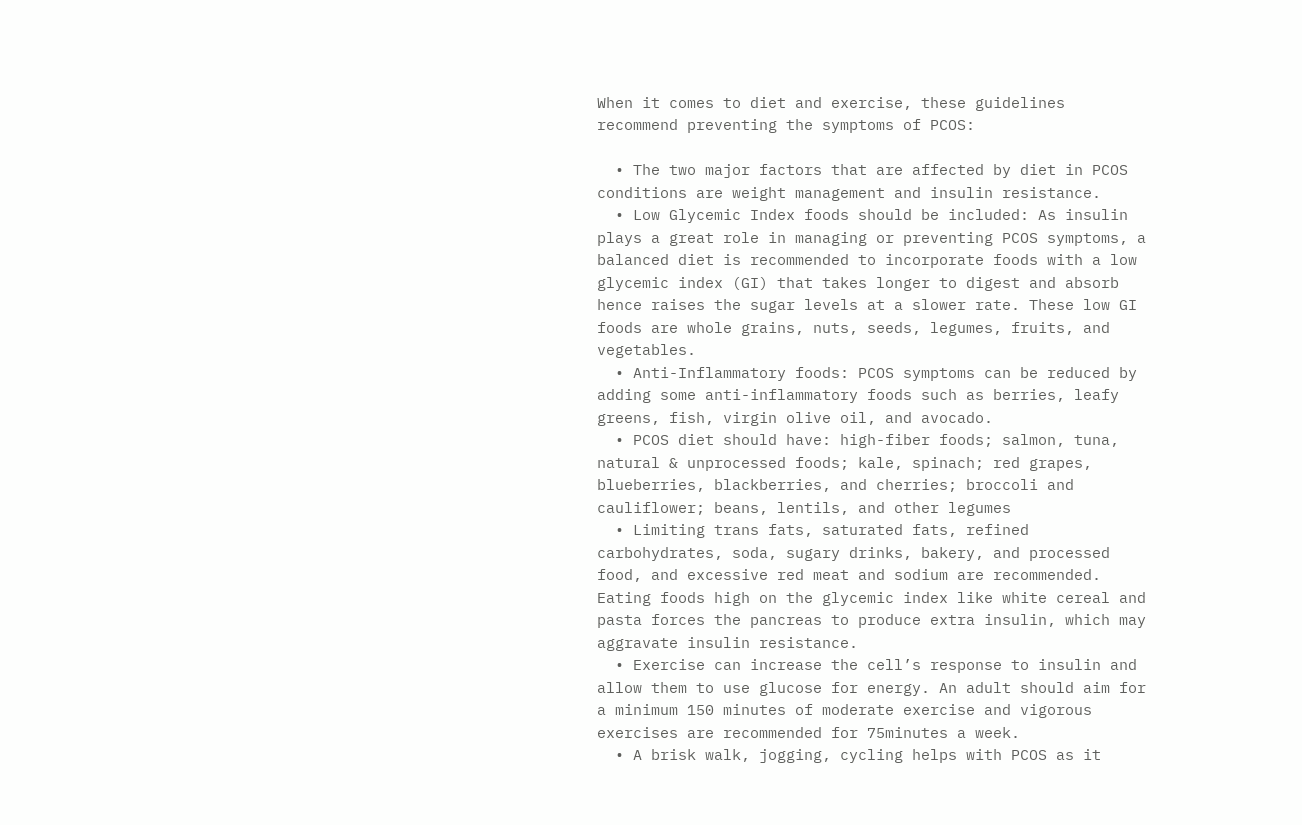When it comes to diet and exercise, these guidelines recommend preventing the symptoms of PCOS:

  • The two major factors that are affected by diet in PCOS conditions are weight management and insulin resistance.
  • Low Glycemic Index foods should be included: As insulin plays a great role in managing or preventing PCOS symptoms, a balanced diet is recommended to incorporate foods with a low glycemic index (GI) that takes longer to digest and absorb hence raises the sugar levels at a slower rate. These low GI foods are whole grains, nuts, seeds, legumes, fruits, and vegetables.
  • Anti-Inflammatory foods: PCOS symptoms can be reduced by adding some anti-inflammatory foods such as berries, leafy greens, fish, virgin olive oil, and avocado.
  • PCOS diet should have: high-fiber foods; salmon, tuna, natural & unprocessed foods; kale, spinach; red grapes, blueberries, blackberries, and cherries; broccoli and cauliflower; beans, lentils, and other legumes
  • Limiting trans fats, saturated fats, refined carbohydrates, soda, sugary drinks, bakery, and processed food, and excessive red meat and sodium are recommended. Eating foods high on the glycemic index like white cereal and pasta forces the pancreas to produce extra insulin, which may aggravate insulin resistance.
  • Exercise can increase the cell’s response to insulin and allow them to use glucose for energy. An adult should aim for a minimum 150 minutes of moderate exercise and vigorous exercises are recommended for 75minutes a week.
  • A brisk walk, jogging, cycling helps with PCOS as it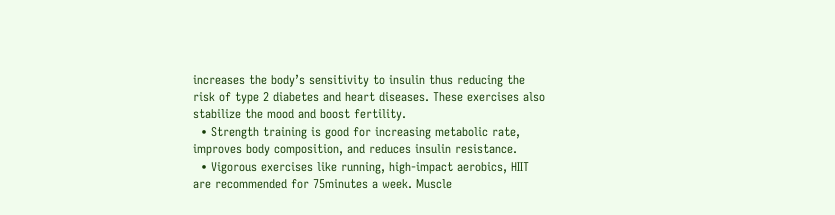increases the body’s sensitivity to insulin thus reducing the risk of type 2 diabetes and heart diseases. These exercises also stabilize the mood and boost fertility.
  • Strength training is good for increasing metabolic rate, improves body composition, and reduces insulin resistance.
  • Vigorous exercises like running, high-impact aerobics, HIIT are recommended for 75minutes a week. Muscle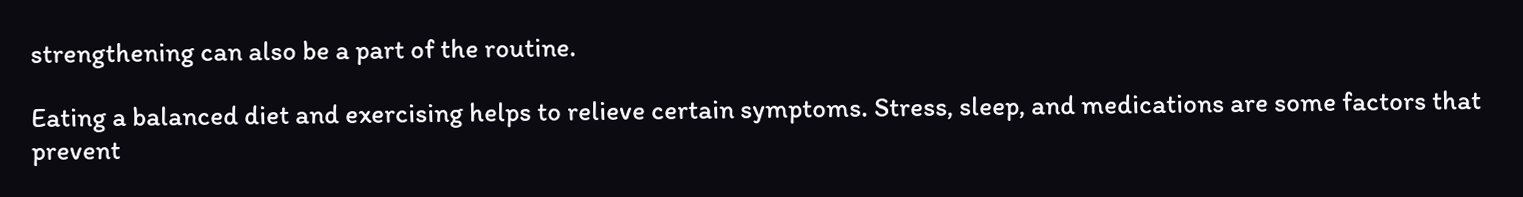strengthening can also be a part of the routine.

Eating a balanced diet and exercising helps to relieve certain symptoms. Stress, sleep, and medications are some factors that prevent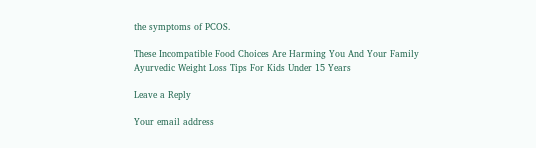the symptoms of PCOS.

These Incompatible Food Choices Are Harming You And Your Family
Ayurvedic Weight Loss Tips For Kids Under 15 Years

Leave a Reply

Your email address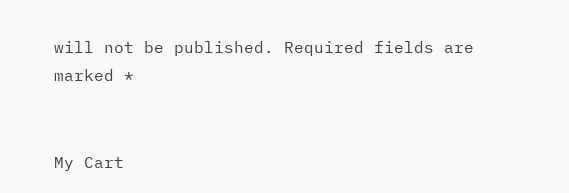will not be published. Required fields are marked *


My Cart